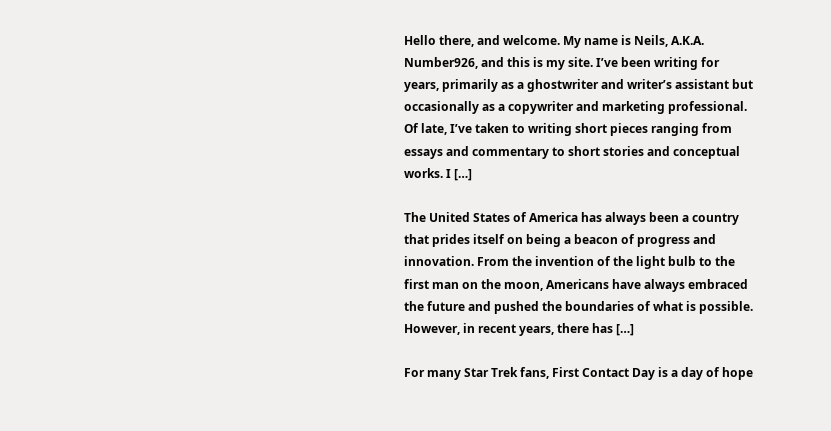Hello there, and welcome. My name is Neils, A.K.A. Number926, and this is my site. I’ve been writing for years, primarily as a ghostwriter and writer’s assistant but occasionally as a copywriter and marketing professional. Of late, I’ve taken to writing short pieces ranging from essays and commentary to short stories and conceptual works. I […]

The United States of America has always been a country that prides itself on being a beacon of progress and innovation. From the invention of the light bulb to the first man on the moon, Americans have always embraced the future and pushed the boundaries of what is possible. However, in recent years, there has […]

For many Star Trek fans, First Contact Day is a day of hope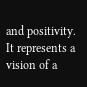and positivity. It represents a vision of a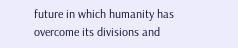future in which humanity has overcome its divisions and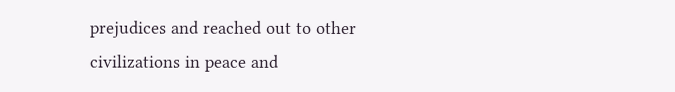prejudices and reached out to other civilizations in peace and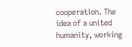cooperation. The idea of a united humanity, working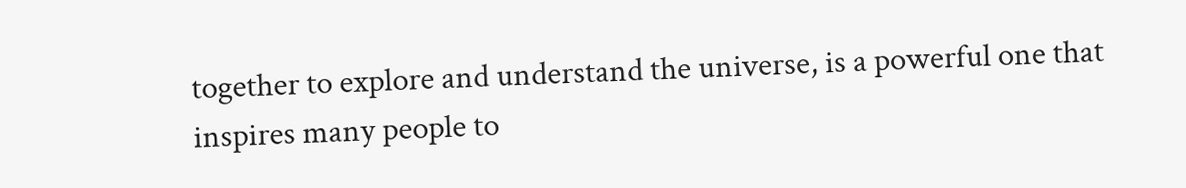together to explore and understand the universe, is a powerful one that inspires many people to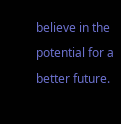believe in the potential for a better future.